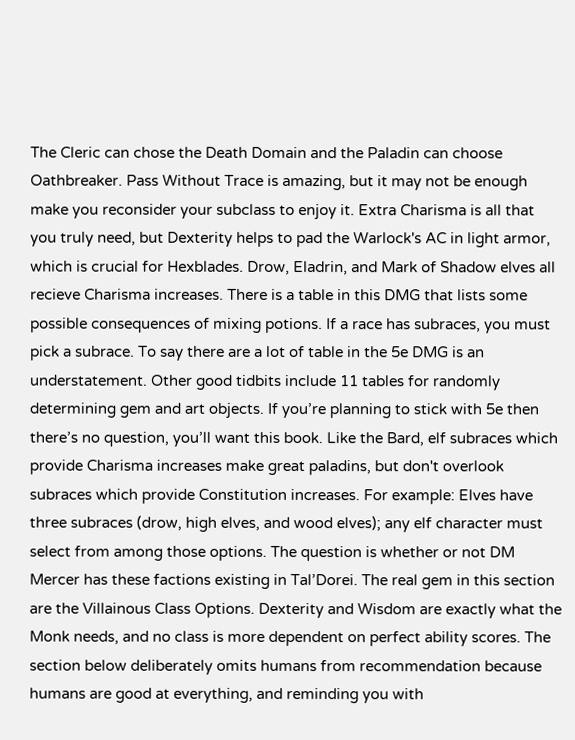The Cleric can chose the Death Domain and the Paladin can choose Oathbreaker. Pass Without Trace is amazing, but it may not be enough make you reconsider your subclass to enjoy it. Extra Charisma is all that you truly need, but Dexterity helps to pad the Warlock's AC in light armor, which is crucial for Hexblades. Drow, Eladrin, and Mark of Shadow elves all recieve Charisma increases. There is a table in this DMG that lists some possible consequences of mixing potions. If a race has subraces, you must pick a subrace. To say there are a lot of table in the 5e DMG is an understatement. Other good tidbits include 11 tables for randomly determining gem and art objects. If you’re planning to stick with 5e then there’s no question, you’ll want this book. Like the Bard, elf subraces which provide Charisma increases make great paladins, but don't overlook subraces which provide Constitution increases. For example: Elves have three subraces (drow, high elves, and wood elves); any elf character must select from among those options. The question is whether or not DM Mercer has these factions existing in Tal’Dorei. The real gem in this section are the Villainous Class Options. Dexterity and Wisdom are exactly what the Monk needs, and no class is more dependent on perfect ability scores. The section below deliberately omits humans from recommendation because humans are good at everything, and reminding you with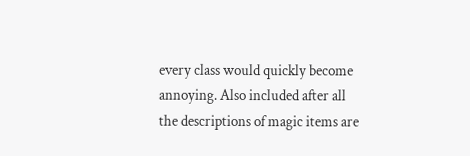every class would quickly become annoying. Also included after all the descriptions of magic items are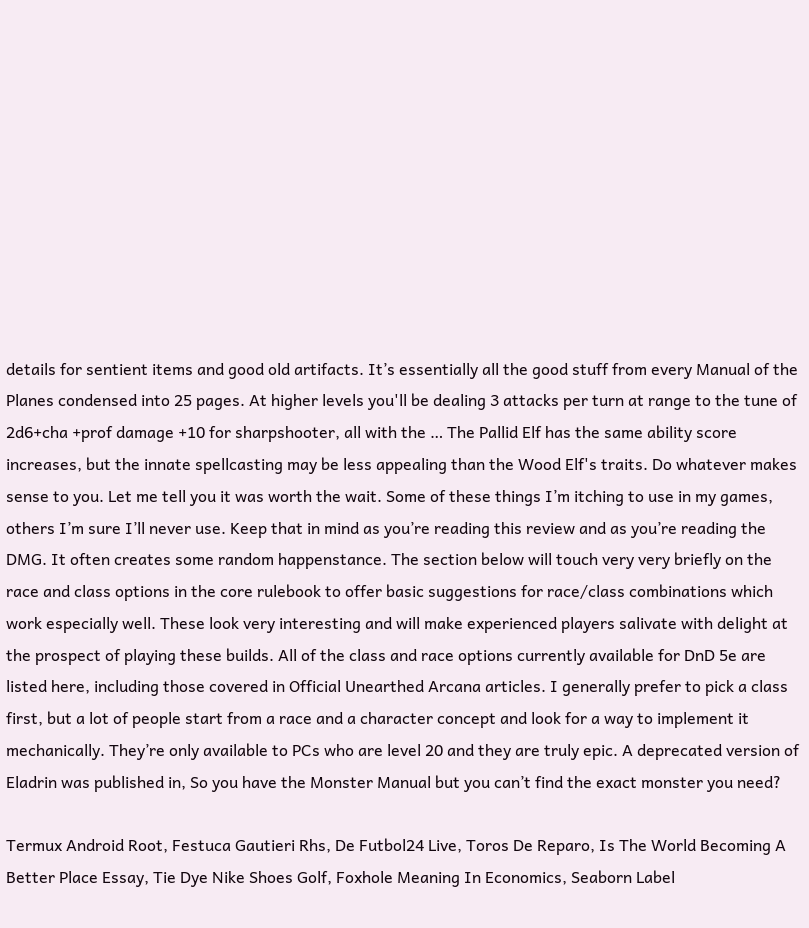details for sentient items and good old artifacts. It’s essentially all the good stuff from every Manual of the Planes condensed into 25 pages. At higher levels you'll be dealing 3 attacks per turn at range to the tune of 2d6+cha +prof damage +10 for sharpshooter, all with the … The Pallid Elf has the same ability score increases, but the innate spellcasting may be less appealing than the Wood Elf's traits. Do whatever makes sense to you. Let me tell you it was worth the wait. Some of these things I’m itching to use in my games, others I’m sure I’ll never use. Keep that in mind as you’re reading this review and as you’re reading the DMG. It often creates some random happenstance. The section below will touch very very briefly on the race and class options in the core rulebook to offer basic suggestions for race/class combinations which work especially well. These look very interesting and will make experienced players salivate with delight at the prospect of playing these builds. All of the class and race options currently available for DnD 5e are listed here, including those covered in Official Unearthed Arcana articles. I generally prefer to pick a class first, but a lot of people start from a race and a character concept and look for a way to implement it mechanically. They’re only available to PCs who are level 20 and they are truly epic. A deprecated version of Eladrin was published in, So you have the Monster Manual but you can’t find the exact monster you need?

Termux Android Root, Festuca Gautieri Rhs, De Futbol24 Live, Toros De Reparo, Is The World Becoming A Better Place Essay, Tie Dye Nike Shoes Golf, Foxhole Meaning In Economics, Seaborn Label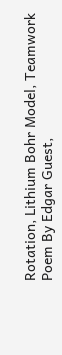Rotation, Lithium Bohr Model, Teamwork Poem By Edgar Guest,